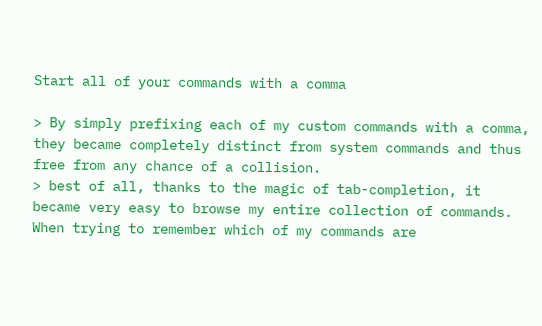Start all of your commands with a comma

> By simply prefixing each of my custom commands with a comma, they became completely distinct from system commands and thus free from any chance of a collision.
> best of all, thanks to the magic of tab-completion, it became very easy to browse my entire collection of commands. When trying to remember which of my commands are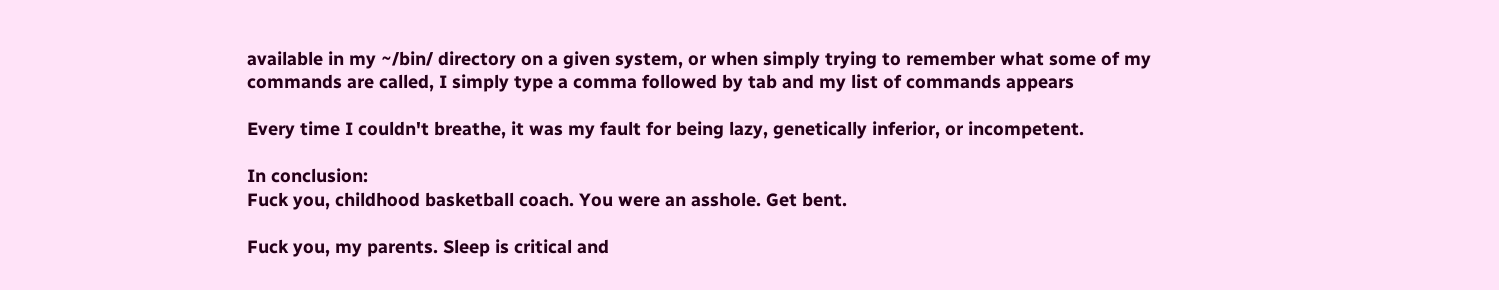available in my ~/bin/ directory on a given system, or when simply trying to remember what some of my commands are called, I simply type a comma followed by tab and my list of commands appears

Every time I couldn't breathe, it was my fault for being lazy, genetically inferior, or incompetent.

In conclusion:
Fuck you, childhood basketball coach. You were an asshole. Get bent.

Fuck you, my parents. Sleep is critical and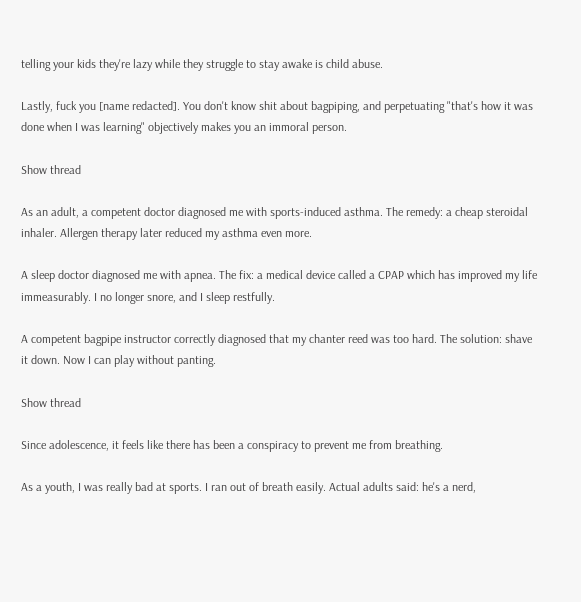telling your kids they're lazy while they struggle to stay awake is child abuse.

Lastly, fuck you [name redacted]. You don't know shit about bagpiping, and perpetuating "that's how it was done when I was learning" objectively makes you an immoral person.

Show thread

As an adult, a competent doctor diagnosed me with sports-induced asthma. The remedy: a cheap steroidal inhaler. Allergen therapy later reduced my asthma even more.

A sleep doctor diagnosed me with apnea. The fix: a medical device called a CPAP which has improved my life immeasurably. I no longer snore, and I sleep restfully.

A competent bagpipe instructor correctly diagnosed that my chanter reed was too hard. The solution: shave it down. Now I can play without panting.

Show thread

Since adolescence, it feels like there has been a conspiracy to prevent me from breathing.

As a youth, I was really bad at sports. I ran out of breath easily. Actual adults said: he's a nerd,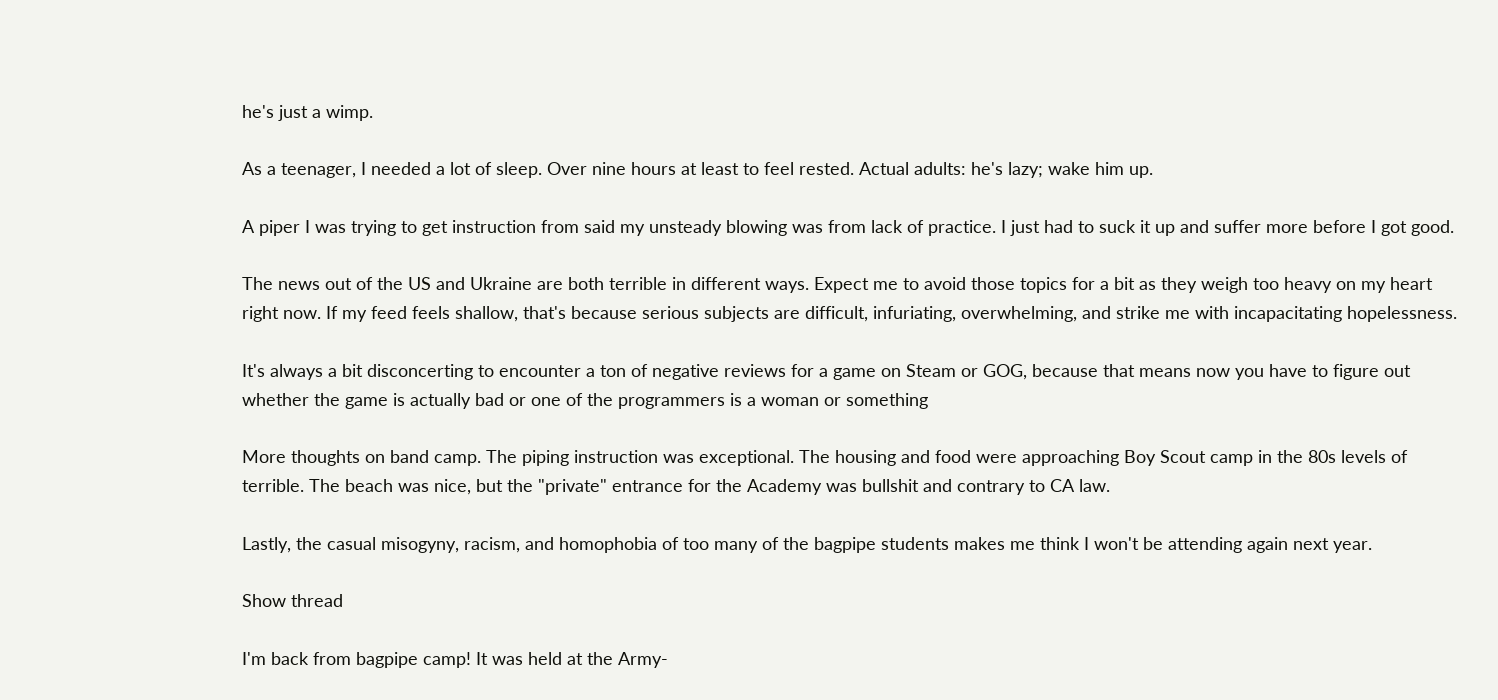he's just a wimp.

As a teenager, I needed a lot of sleep. Over nine hours at least to feel rested. Actual adults: he's lazy; wake him up.

A piper I was trying to get instruction from said my unsteady blowing was from lack of practice. I just had to suck it up and suffer more before I got good.

The news out of the US and Ukraine are both terrible in different ways. Expect me to avoid those topics for a bit as they weigh too heavy on my heart right now. If my feed feels shallow, that's because serious subjects are difficult, infuriating, overwhelming, and strike me with incapacitating hopelessness.

It's always a bit disconcerting to encounter a ton of negative reviews for a game on Steam or GOG, because that means now you have to figure out whether the game is actually bad or one of the programmers is a woman or something

More thoughts on band camp. The piping instruction was exceptional. The housing and food were approaching Boy Scout camp in the 80s levels of terrible. The beach was nice, but the "private" entrance for the Academy was bullshit and contrary to CA law.

Lastly, the casual misogyny, racism, and homophobia of too many of the bagpipe students makes me think I won't be attending again next year.

Show thread

I'm back from bagpipe camp! It was held at the Army-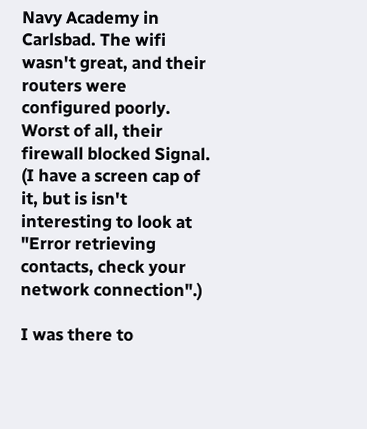Navy Academy in Carlsbad. The wifi wasn't great, and their routers were configured poorly. Worst of all, their firewall blocked Signal. (I have a screen cap of it, but is isn't interesting to look at "Error retrieving contacts, check your network connection".)

I was there to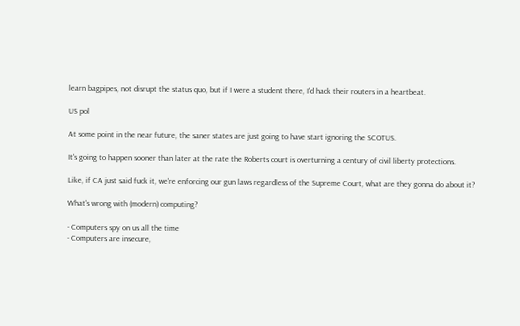learn bagpipes, not disrupt the status quo, but if I were a student there, I'd hack their routers in a heartbeat.

US pol

At some point in the near future, the saner states are just going to have start ignoring the SCOTUS.

It's going to happen sooner than later at the rate the Roberts court is overturning a century of civil liberty protections.

Like, if CA just said fuck it, we're enforcing our gun laws regardless of the Supreme Court, what are they gonna do about it?

What's wrong with (modern) computing?

- Computers spy on us all the time
- Computers are insecure,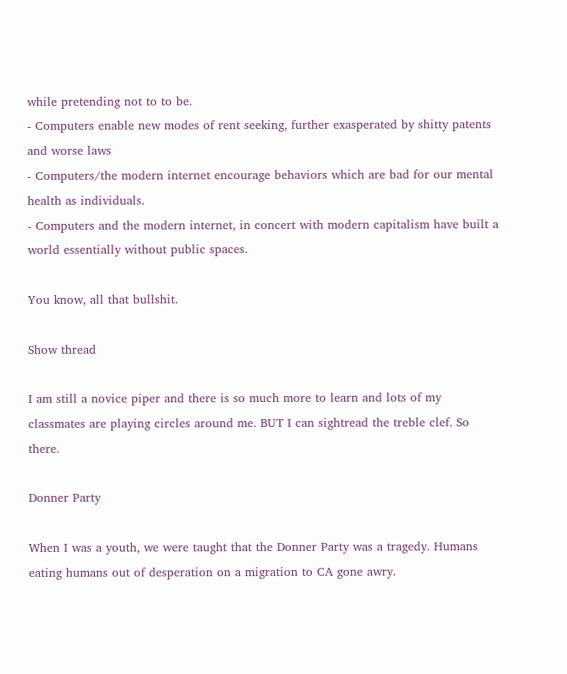while pretending not to to be.
- Computers enable new modes of rent seeking, further exasperated by shitty patents and worse laws
- Computers/the modern internet encourage behaviors which are bad for our mental health as individuals.
- Computers and the modern internet, in concert with modern capitalism have built a world essentially without public spaces.

You know, all that bullshit.

Show thread

I am still a novice piper and there is so much more to learn and lots of my classmates are playing circles around me. BUT I can sightread the treble clef. So there.

Donner Party

When I was a youth, we were taught that the Donner Party was a tragedy. Humans eating humans out of desperation on a migration to CA gone awry.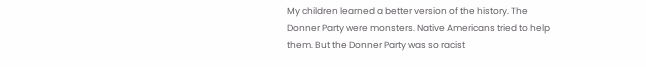My children learned a better version of the history. The Donner Party were monsters. Native Americans tried to help them. But the Donner Party was so racist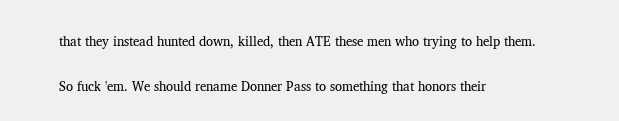that they instead hunted down, killed, then ATE these men who trying to help them.

So fuck 'em. We should rename Donner Pass to something that honors their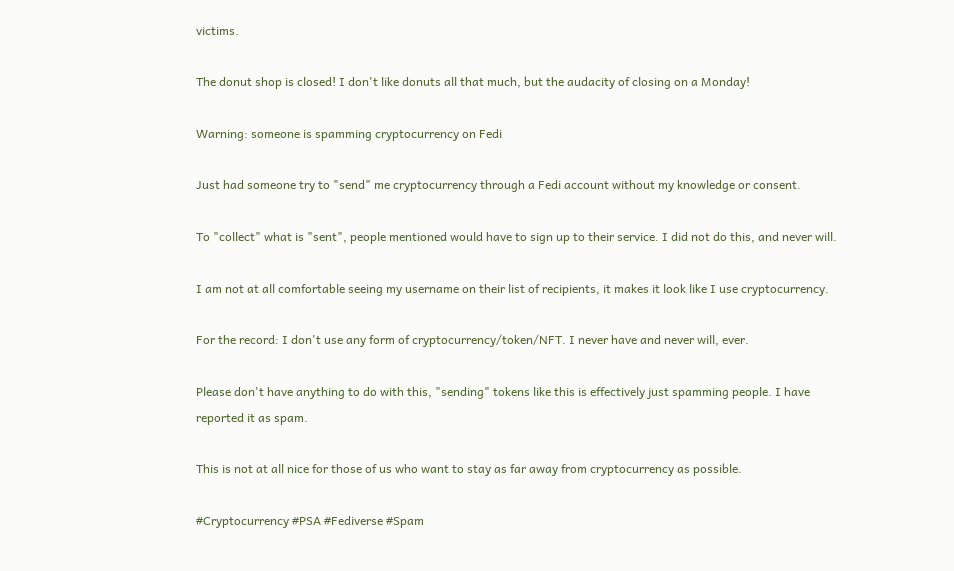victims.

The donut shop is closed! I don't like donuts all that much, but the audacity of closing on a Monday!

Warning: someone is spamming cryptocurrency on Fedi

Just had someone try to "send" me cryptocurrency through a Fedi account without my knowledge or consent.

To "collect" what is "sent", people mentioned would have to sign up to their service. I did not do this, and never will.

I am not at all comfortable seeing my username on their list of recipients, it makes it look like I use cryptocurrency.

For the record: I don't use any form of cryptocurrency/token/NFT. I never have and never will, ever.

Please don't have anything to do with this, "sending" tokens like this is effectively just spamming people. I have reported it as spam.

This is not at all nice for those of us who want to stay as far away from cryptocurrency as possible.

#Cryptocurrency #PSA #Fediverse #Spam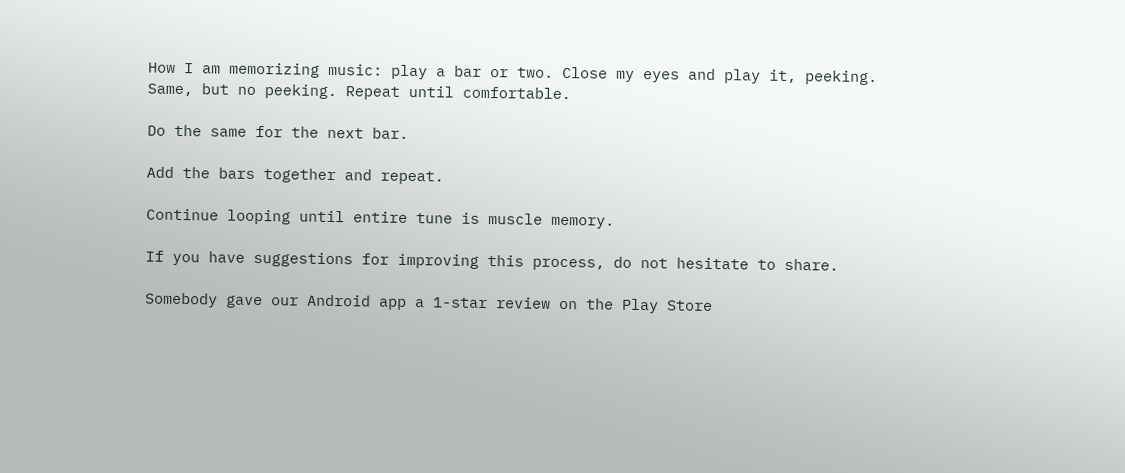How I am memorizing music: play a bar or two. Close my eyes and play it, peeking. Same, but no peeking. Repeat until comfortable.

Do the same for the next bar.

Add the bars together and repeat.

Continue looping until entire tune is muscle memory.

If you have suggestions for improving this process, do not hesitate to share.

Somebody gave our Android app a 1-star review on the Play Store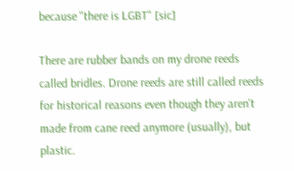because "there is LGBT" [sic]

There are rubber bands on my drone reeds called bridles. Drone reeds are still called reeds for historical reasons even though they aren't made from cane reed anymore (usually), but plastic.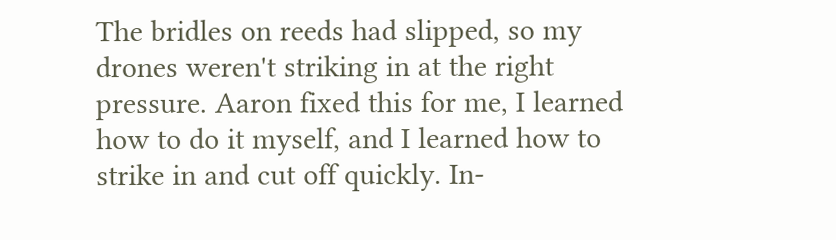The bridles on reeds had slipped, so my drones weren't striking in at the right pressure. Aaron fixed this for me, I learned how to do it myself, and I learned how to strike in and cut off quickly. In-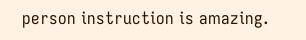person instruction is amazing.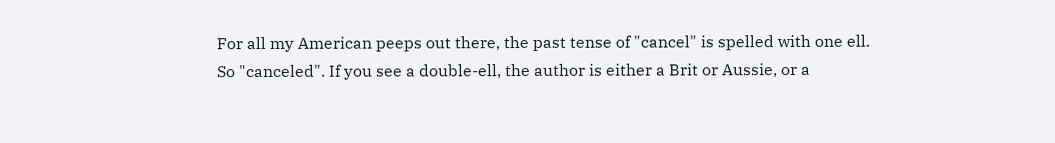For all my American peeps out there, the past tense of "cancel" is spelled with one ell. So "canceled". If you see a double-ell, the author is either a Brit or Aussie, or a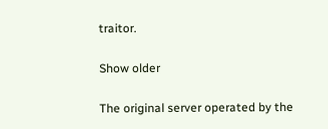traitor.

Show older

The original server operated by the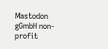Mastodon gGmbH non-profit